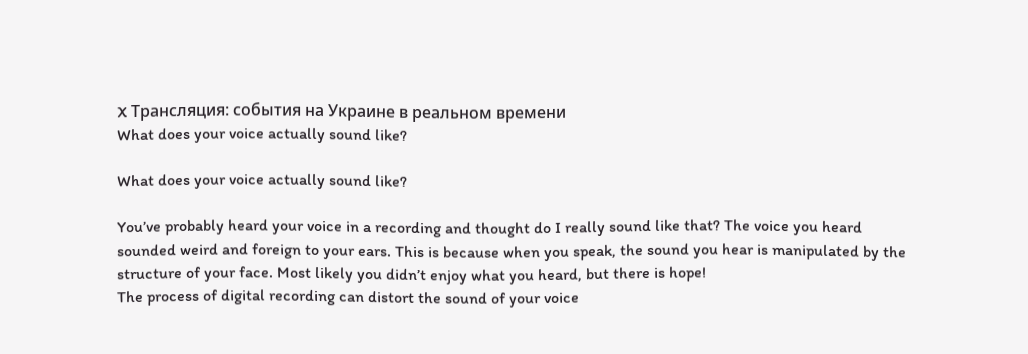X Трансляция: события на Украине в реальном времени
What does your voice actually sound like?

What does your voice actually sound like?

You’ve probably heard your voice in a recording and thought do I really sound like that? The voice you heard sounded weird and foreign to your ears. This is because when you speak, the sound you hear is manipulated by the structure of your face. Most likely you didn’t enjoy what you heard, but there is hope!
The process of digital recording can distort the sound of your voice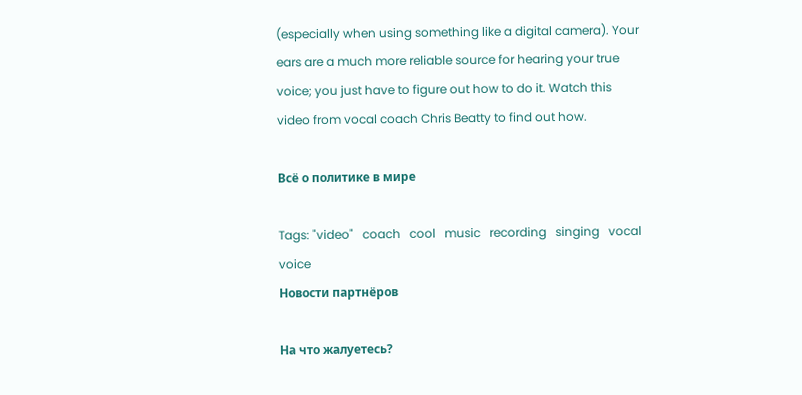(especially when using something like a digital camera). Your ears are a much more reliable source for hearing your true voice; you just have to figure out how to do it. Watch this video from vocal coach Chris Beatty to find out how.

Всё о политике в мире

Tags: "video"   coach   cool   music   recording   singing   vocal   voice
Новости партнёров

На что жалуетесь?